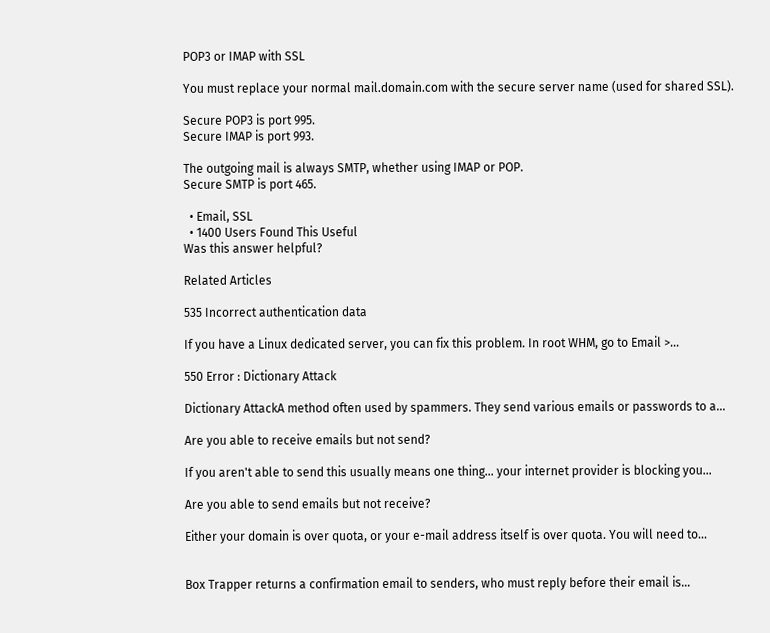POP3 or IMAP with SSL

You must replace your normal mail.domain.com with the secure server name (used for shared SSL).

Secure POP3 is port 995.
Secure IMAP is port 993.

The outgoing mail is always SMTP, whether using IMAP or POP.
Secure SMTP is port 465.

  • Email, SSL
  • 1400 Users Found This Useful
Was this answer helpful?

Related Articles

535 Incorrect authentication data

If you have a Linux dedicated server, you can fix this problem. In root WHM, go to Email >...

550 Error : Dictionary Attack

Dictionary AttackA method often used by spammers. They send various emails or passwords to a...

Are you able to receive emails but not send?

If you aren't able to send this usually means one thing... your internet provider is blocking you...

Are you able to send emails but not receive?

Either your domain is over quota, or your e-mail address itself is over quota. You will need to...


Box Trapper returns a confirmation email to senders, who must reply before their email is...